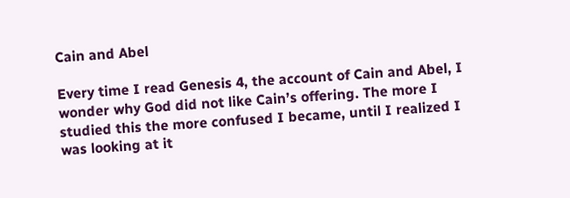Cain and Abel

Every time I read Genesis 4, the account of Cain and Abel, I wonder why God did not like Cain’s offering. The more I studied this the more confused I became, until I realized I was looking at it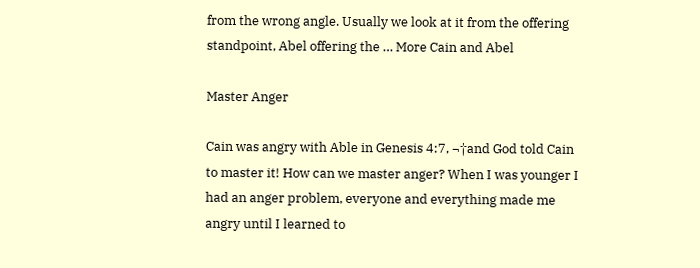from the wrong angle. Usually we look at it from the offering standpoint, Abel offering the … More Cain and Abel

Master Anger

Cain was angry with Able in Genesis 4:7, ¬†and God told Cain to master it! How can we master anger? When I was younger I had an anger problem, everyone and everything made me angry until I learned to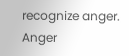recognize anger. Anger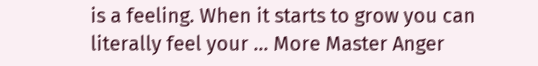is a feeling. When it starts to grow you can literally feel your … More Master Anger